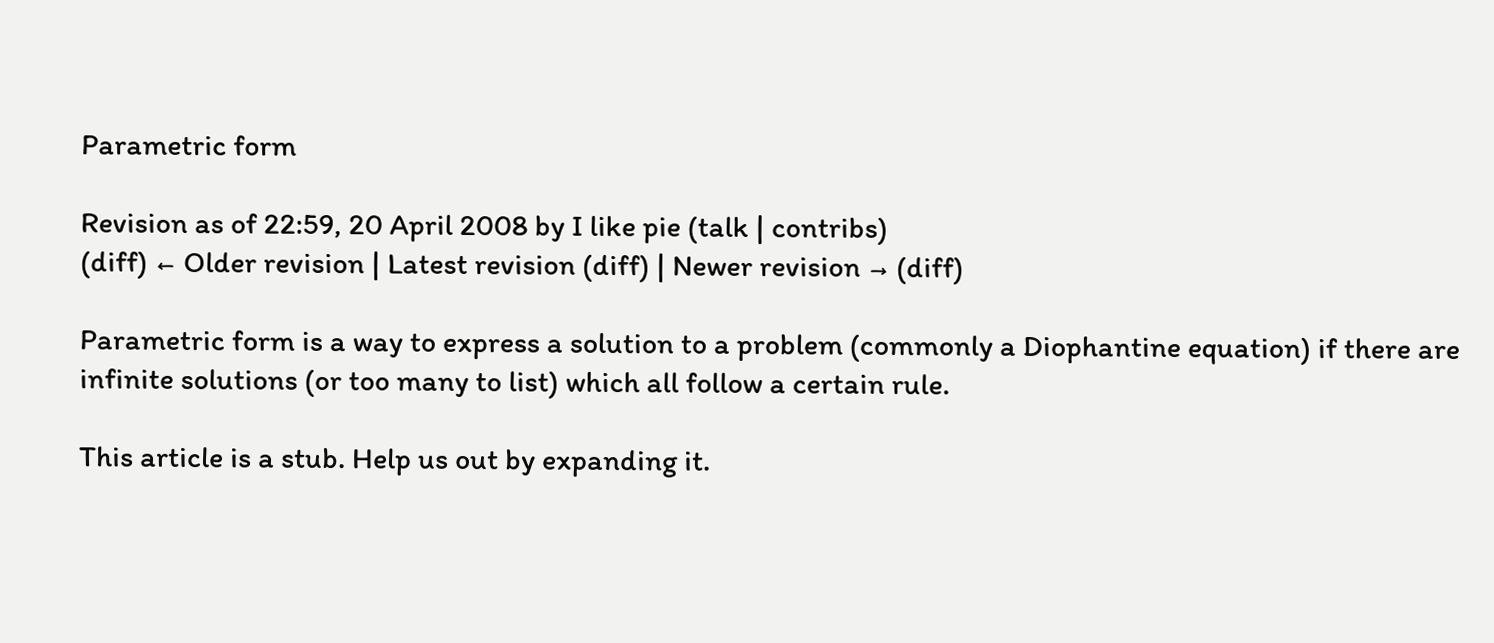Parametric form

Revision as of 22:59, 20 April 2008 by I like pie (talk | contribs)
(diff) ← Older revision | Latest revision (diff) | Newer revision → (diff)

Parametric form is a way to express a solution to a problem (commonly a Diophantine equation) if there are infinite solutions (or too many to list) which all follow a certain rule.

This article is a stub. Help us out by expanding it.